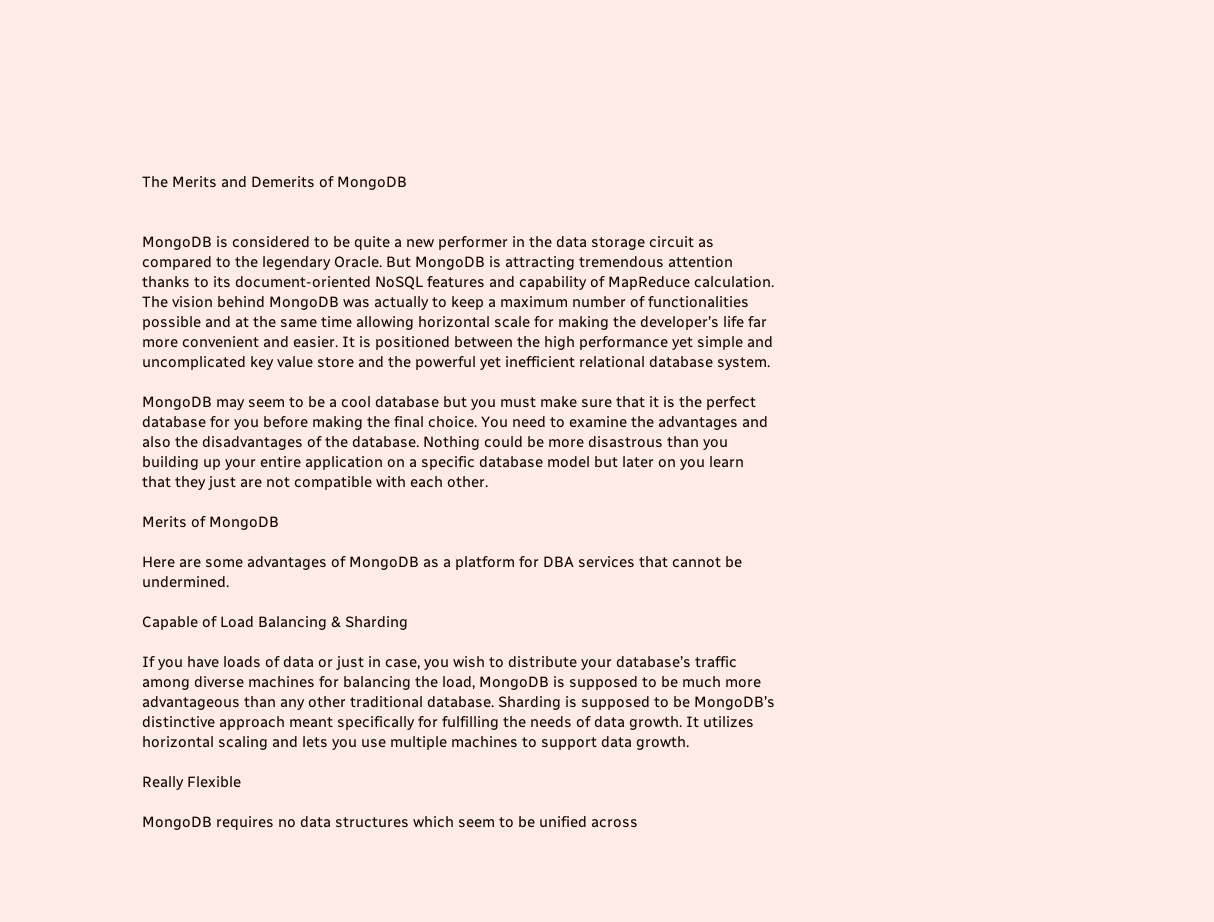The Merits and Demerits of MongoDB


MongoDB is considered to be quite a new performer in the data storage circuit as compared to the legendary Oracle. But MongoDB is attracting tremendous attention thanks to its document-oriented NoSQL features and capability of MapReduce calculation. The vision behind MongoDB was actually to keep a maximum number of functionalities possible and at the same time allowing horizontal scale for making the developer’s life far more convenient and easier. It is positioned between the high performance yet simple and uncomplicated key value store and the powerful yet inefficient relational database system.

MongoDB may seem to be a cool database but you must make sure that it is the perfect database for you before making the final choice. You need to examine the advantages and also the disadvantages of the database. Nothing could be more disastrous than you building up your entire application on a specific database model but later on you learn that they just are not compatible with each other.

Merits of MongoDB

Here are some advantages of MongoDB as a platform for DBA services that cannot be undermined.

Capable of Load Balancing & Sharding

If you have loads of data or just in case, you wish to distribute your database’s traffic among diverse machines for balancing the load, MongoDB is supposed to be much more advantageous than any other traditional database. Sharding is supposed to be MongoDB’s distinctive approach meant specifically for fulfilling the needs of data growth. It utilizes horizontal scaling and lets you use multiple machines to support data growth.

Really Flexible

MongoDB requires no data structures which seem to be unified across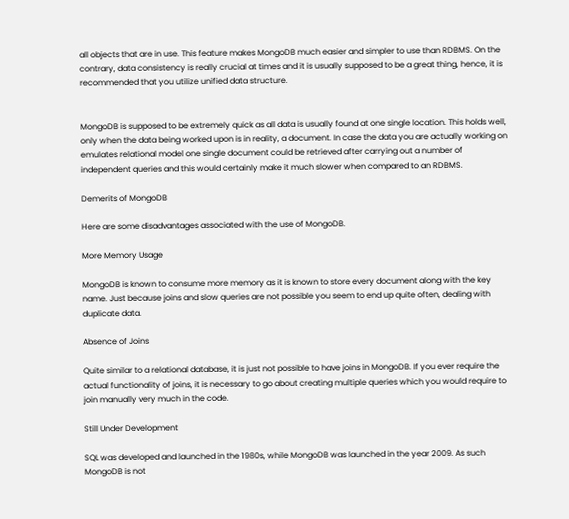all objects that are in use. This feature makes MongoDB much easier and simpler to use than RDBMS. On the contrary, data consistency is really crucial at times and it is usually supposed to be a great thing, hence, it is recommended that you utilize unified data structure.


MongoDB is supposed to be extremely quick as all data is usually found at one single location. This holds well, only when the data being worked upon is in reality, a document. In case the data you are actually working on emulates relational model one single document could be retrieved after carrying out a number of independent queries and this would certainly make it much slower when compared to an RDBMS.

Demerits of MongoDB

Here are some disadvantages associated with the use of MongoDB.

More Memory Usage

MongoDB is known to consume more memory as it is known to store every document along with the key name. Just because joins and slow queries are not possible you seem to end up quite often, dealing with duplicate data.

Absence of Joins

Quite similar to a relational database, it is just not possible to have joins in MongoDB. If you ever require the actual functionality of joins, it is necessary to go about creating multiple queries which you would require to join manually very much in the code.

Still Under Development

SQL was developed and launched in the 1980s, while MongoDB was launched in the year 2009. As such MongoDB is not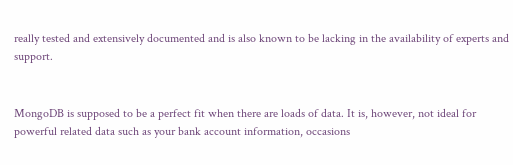really tested and extensively documented and is also known to be lacking in the availability of experts and support.


MongoDB is supposed to be a perfect fit when there are loads of data. It is, however, not ideal for powerful related data such as your bank account information, occasions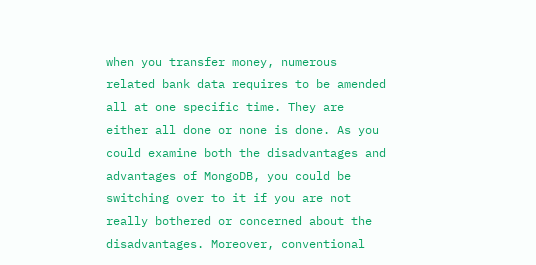when you transfer money, numerous related bank data requires to be amended all at one specific time. They are either all done or none is done. As you could examine both the disadvantages and advantages of MongoDB, you could be switching over to it if you are not really bothered or concerned about the disadvantages. Moreover, conventional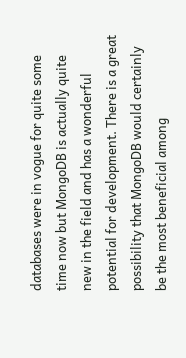databases were in vogue for quite some time now but MongoDB is actually quite new in the field and has a wonderful potential for development. There is a great possibility that MongoDB would certainly be the most beneficial among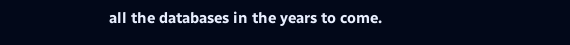all the databases in the years to come.